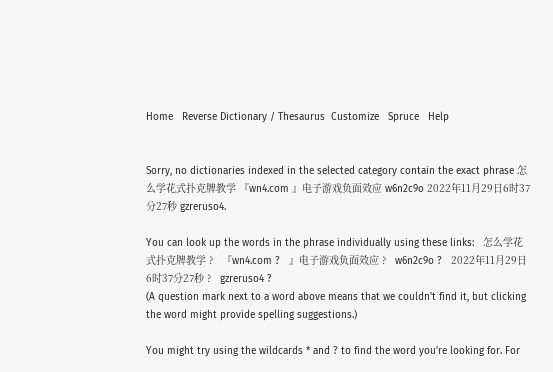Home   Reverse Dictionary / Thesaurus  Customize   Spruce   Help


Sorry, no dictionaries indexed in the selected category contain the exact phrase 怎么学花式扑克牌教学 『wn4.com 』电子游戏负面效应 w6n2c9o 2022年11月29日6时37分27秒 gzreruso4.

You can look up the words in the phrase individually using these links:   怎么学花式扑克牌教学 ?   『wn4.com ?   』电子游戏负面效应 ?   w6n2c9o ?   2022年11月29日6时37分27秒 ?   gzreruso4 ?
(A question mark next to a word above means that we couldn't find it, but clicking the word might provide spelling suggestions.)

You might try using the wildcards * and ? to find the word you're looking for. For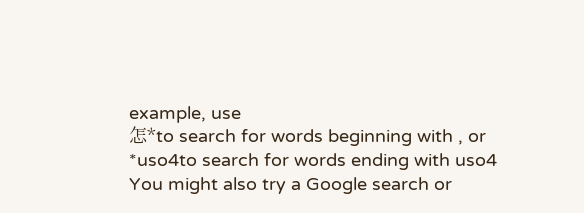example, use
怎*to search for words beginning with , or
*uso4to search for words ending with uso4
You might also try a Google search or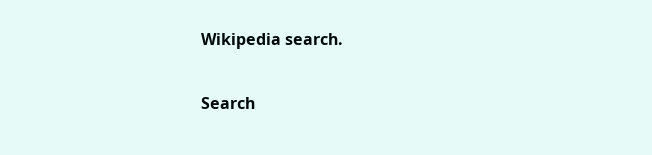Wikipedia search.

Search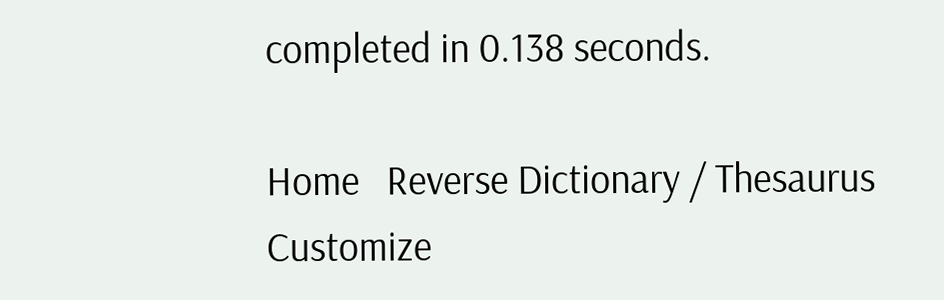completed in 0.138 seconds.

Home   Reverse Dictionary / Thesaurus  Customize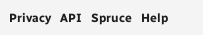Privacy   API   Spruce   Help